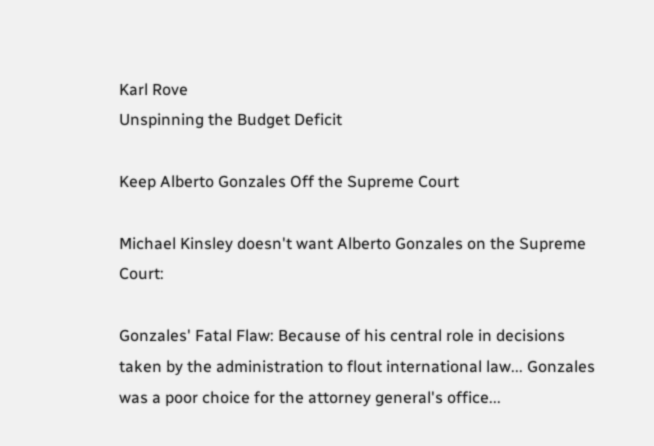Karl Rove
Unspinning the Budget Deficit

Keep Alberto Gonzales Off the Supreme Court

Michael Kinsley doesn't want Alberto Gonzales on the Supreme Court:

Gonzales' Fatal Flaw: Because of his central role in decisions taken by the administration to flout international law... Gonzales was a poor choice for the attorney general's office...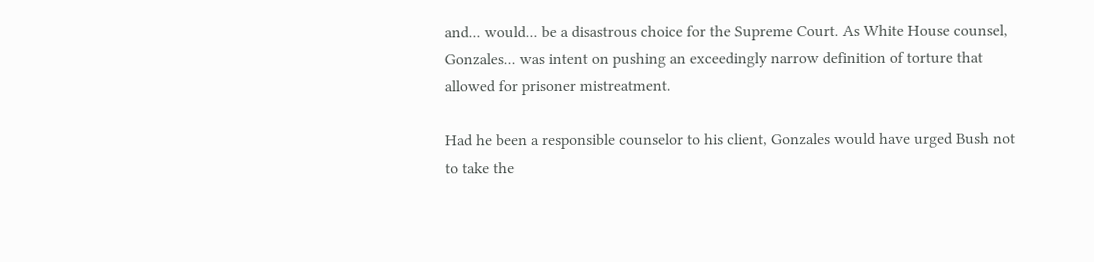and... would... be a disastrous choice for the Supreme Court. As White House counsel, Gonzales... was intent on pushing an exceedingly narrow definition of torture that allowed for prisoner mistreatment.

Had he been a responsible counselor to his client, Gonzales would have urged Bush not to take the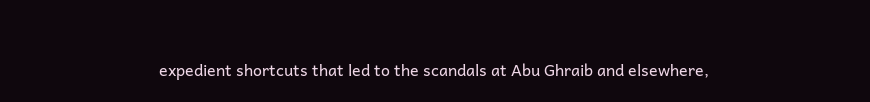expedient shortcuts that led to the scandals at Abu Ghraib and elsewhere,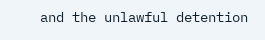and the unlawful detention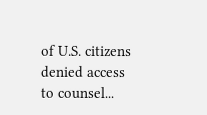of U.S. citizens denied access to counsel...